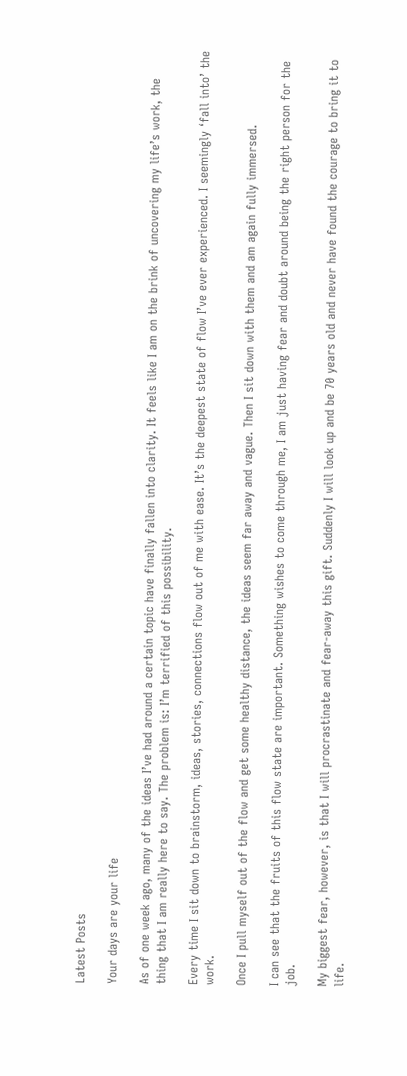Latest Posts

Your days are your life

As of one week ago, many of the ideas I’ve had around a certain topic have finally fallen into clarity. It feels like I am on the brink of uncovering my life’s work, the thing that I am really here to say. The problem is: I’m terrified of this possibility.

Every time I sit down to brainstorm, ideas, stories, connections flow out of me with ease. It’s the deepest state of flow I’ve ever experienced. I seemingly ‘fall into’ the work.

Once I pull myself out of the flow and get some healthy distance, the ideas seem far away and vague. Then I sit down with them and am again fully immersed.

I can see that the fruits of this flow state are important. Something wishes to come through me, I am just having fear and doubt around being the right person for the job.

My biggest fear, however, is that I will procrastinate and fear-away this gift. Suddenly I will look up and be 70 years old and never have found the courage to bring it to life.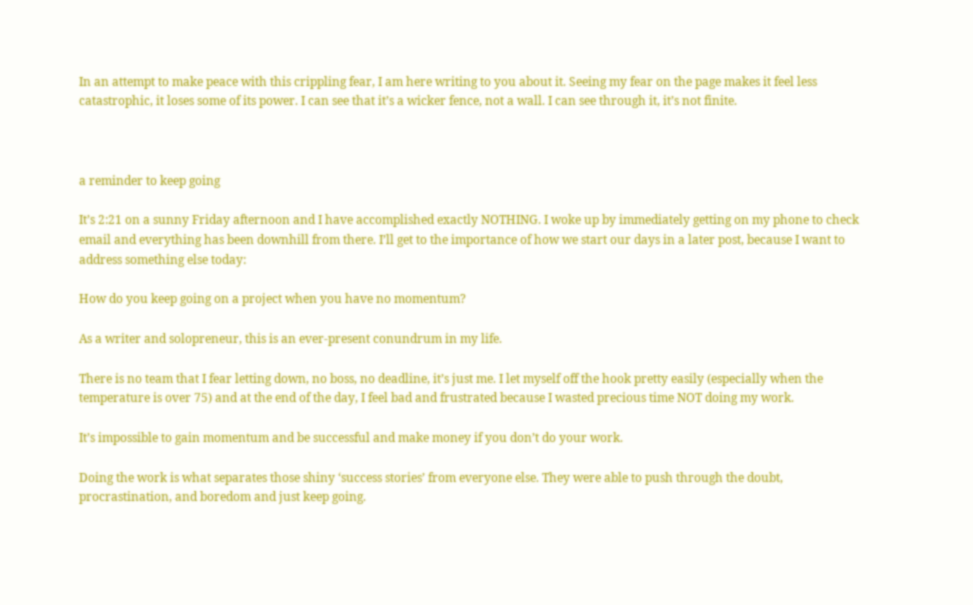In an attempt to make peace with this crippling fear, I am here writing to you about it. Seeing my fear on the page makes it feel less catastrophic, it loses some of its power. I can see that it’s a wicker fence, not a wall. I can see through it, it’s not finite.



a reminder to keep going

It’s 2:21 on a sunny Friday afternoon and I have accomplished exactly NOTHING. I woke up by immediately getting on my phone to check email and everything has been downhill from there. I’ll get to the importance of how we start our days in a later post, because I want to address something else today:

How do you keep going on a project when you have no momentum?

As a writer and solopreneur, this is an ever-present conundrum in my life.

There is no team that I fear letting down, no boss, no deadline, it’s just me. I let myself off the hook pretty easily (especially when the temperature is over 75) and at the end of the day, I feel bad and frustrated because I wasted precious time NOT doing my work.

It’s impossible to gain momentum and be successful and make money if you don’t do your work.

Doing the work is what separates those shiny ‘success stories’ from everyone else. They were able to push through the doubt, procrastination, and boredom and just keep going.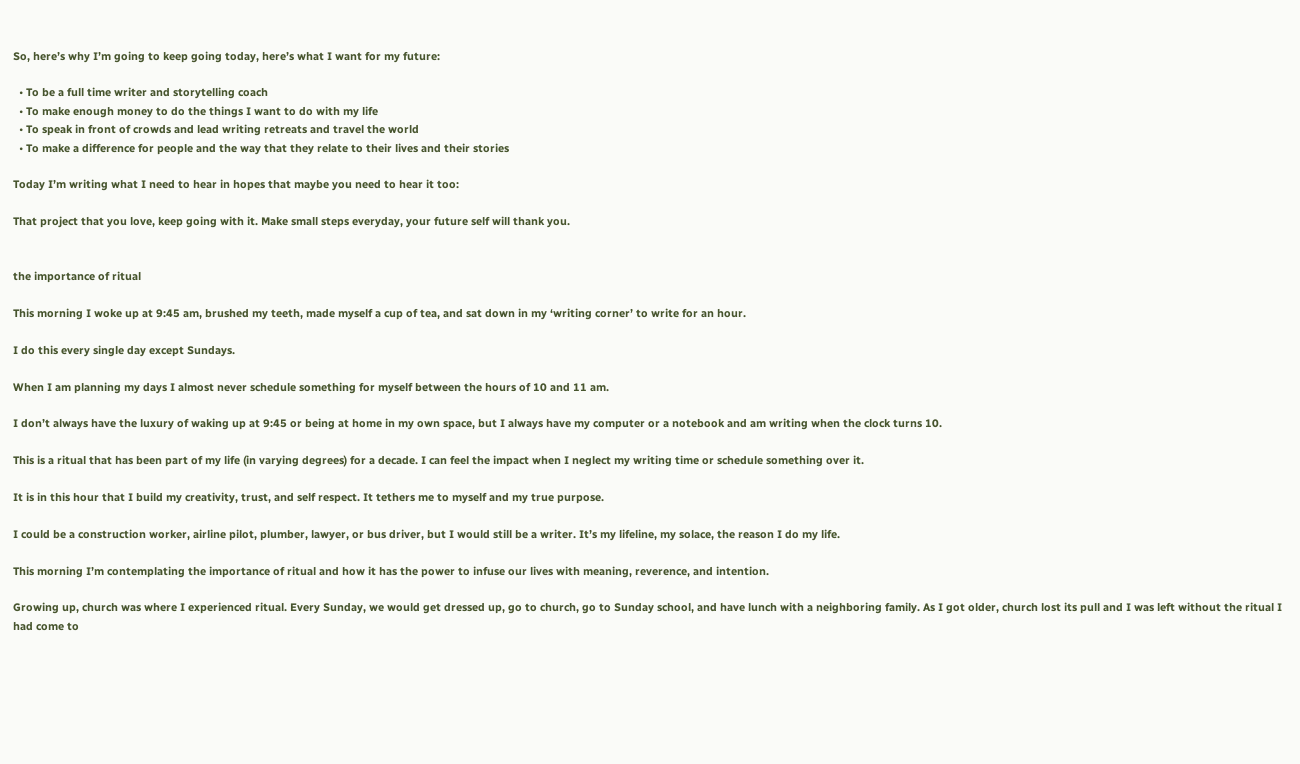So, here’s why I’m going to keep going today, here’s what I want for my future:

  • To be a full time writer and storytelling coach
  • To make enough money to do the things I want to do with my life
  • To speak in front of crowds and lead writing retreats and travel the world
  • To make a difference for people and the way that they relate to their lives and their stories

Today I’m writing what I need to hear in hopes that maybe you need to hear it too:

That project that you love, keep going with it. Make small steps everyday, your future self will thank you.


the importance of ritual

This morning I woke up at 9:45 am, brushed my teeth, made myself a cup of tea, and sat down in my ‘writing corner’ to write for an hour.

I do this every single day except Sundays.

When I am planning my days I almost never schedule something for myself between the hours of 10 and 11 am.

I don’t always have the luxury of waking up at 9:45 or being at home in my own space, but I always have my computer or a notebook and am writing when the clock turns 10.

This is a ritual that has been part of my life (in varying degrees) for a decade. I can feel the impact when I neglect my writing time or schedule something over it.

It is in this hour that I build my creativity, trust, and self respect. It tethers me to myself and my true purpose.

I could be a construction worker, airline pilot, plumber, lawyer, or bus driver, but I would still be a writer. It’s my lifeline, my solace, the reason I do my life.

This morning I’m contemplating the importance of ritual and how it has the power to infuse our lives with meaning, reverence, and intention.

Growing up, church was where I experienced ritual. Every Sunday, we would get dressed up, go to church, go to Sunday school, and have lunch with a neighboring family. As I got older, church lost its pull and I was left without the ritual I had come to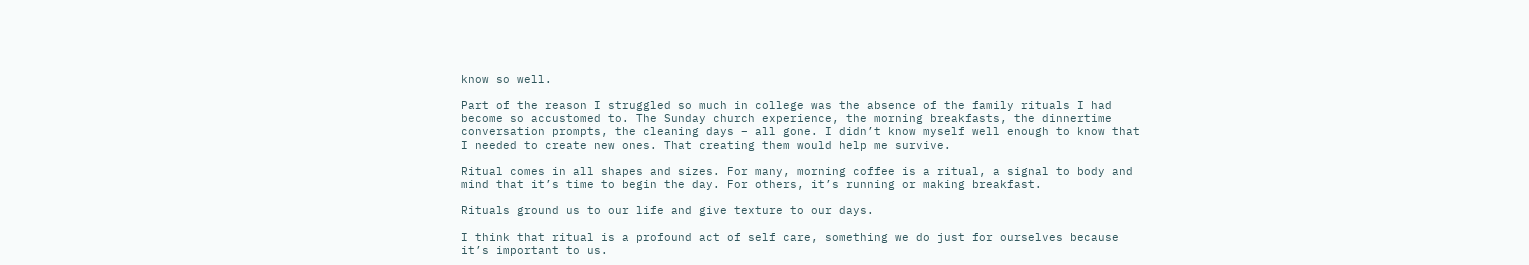know so well.

Part of the reason I struggled so much in college was the absence of the family rituals I had become so accustomed to. The Sunday church experience, the morning breakfasts, the dinnertime conversation prompts, the cleaning days – all gone. I didn’t know myself well enough to know that I needed to create new ones. That creating them would help me survive.

Ritual comes in all shapes and sizes. For many, morning coffee is a ritual, a signal to body and mind that it’s time to begin the day. For others, it’s running or making breakfast.

Rituals ground us to our life and give texture to our days.

I think that ritual is a profound act of self care, something we do just for ourselves because it’s important to us.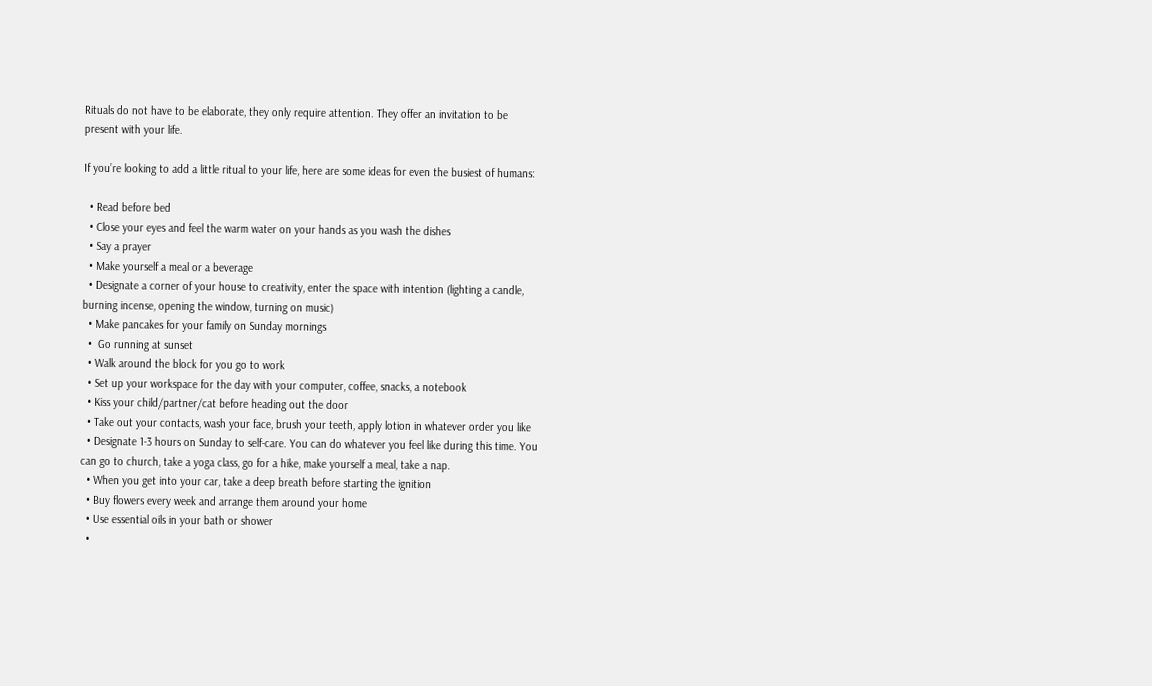Rituals do not have to be elaborate, they only require attention. They offer an invitation to be present with your life.

If you’re looking to add a little ritual to your life, here are some ideas for even the busiest of humans:

  • Read before bed
  • Close your eyes and feel the warm water on your hands as you wash the dishes
  • Say a prayer
  • Make yourself a meal or a beverage
  • Designate a corner of your house to creativity, enter the space with intention (lighting a candle, burning incense, opening the window, turning on music)
  • Make pancakes for your family on Sunday mornings
  •  Go running at sunset
  • Walk around the block for you go to work
  • Set up your workspace for the day with your computer, coffee, snacks, a notebook
  • Kiss your child/partner/cat before heading out the door
  • Take out your contacts, wash your face, brush your teeth, apply lotion in whatever order you like
  • Designate 1-3 hours on Sunday to self-care. You can do whatever you feel like during this time. You can go to church, take a yoga class, go for a hike, make yourself a meal, take a nap.
  • When you get into your car, take a deep breath before starting the ignition
  • Buy flowers every week and arrange them around your home
  • Use essential oils in your bath or shower
  •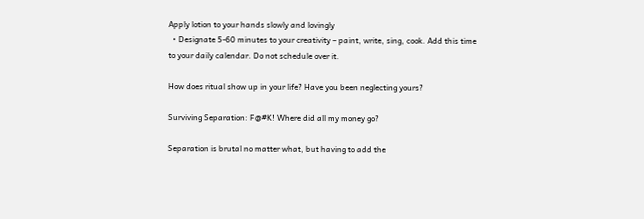Apply lotion to your hands slowly and lovingly
  • Designate 5-60 minutes to your creativity – paint, write, sing, cook. Add this time to your daily calendar. Do not schedule over it.

How does ritual show up in your life? Have you been neglecting yours?

Surviving Separation: F@#K! Where did all my money go?

Separation is brutal no matter what, but having to add the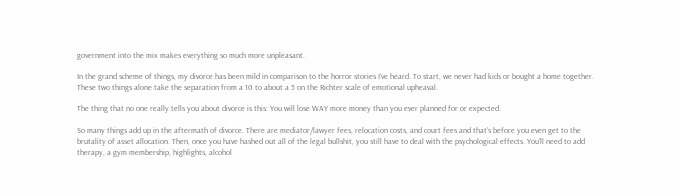government into the mix makes everything so much more unpleasant.

In the grand scheme of things, my divorce has been mild in comparison to the horror stories I’ve heard. To start, we never had kids or bought a home together. These two things alone take the separation from a 10 to about a 5 on the Richter scale of emotional upheaval.

The thing that no one really tells you about divorce is this: You will lose WAY more money than you ever planned for or expected.

So many things add up in the aftermath of divorce. There are mediator/lawyer fees, relocation costs, and court fees and that’s before you even get to the brutality of asset allocation. Then, once you have hashed out all of the legal bullshit, you still have to deal with the psychological effects. You’ll need to add therapy, a gym membership, highlights, alcohol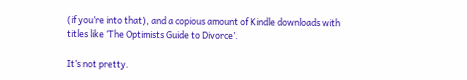(if you’re into that), and a copious amount of Kindle downloads with titles like ‘The Optimists Guide to Divorce’.

It’s not pretty.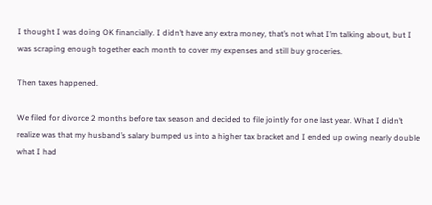I thought I was doing OK financially. I didn’t have any extra money, that’s not what I’m talking about, but I was scraping enough together each month to cover my expenses and still buy groceries.

Then taxes happened.

We filed for divorce 2 months before tax season and decided to file jointly for one last year. What I didn’t realize was that my husband’s salary bumped us into a higher tax bracket and I ended up owing nearly double what I had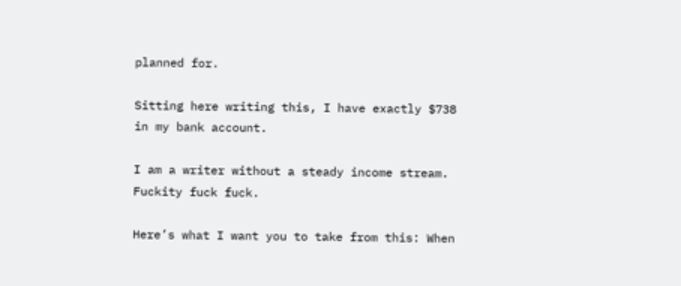planned for.

Sitting here writing this, I have exactly $738 in my bank account.

I am a writer without a steady income stream. Fuckity fuck fuck.

Here’s what I want you to take from this: When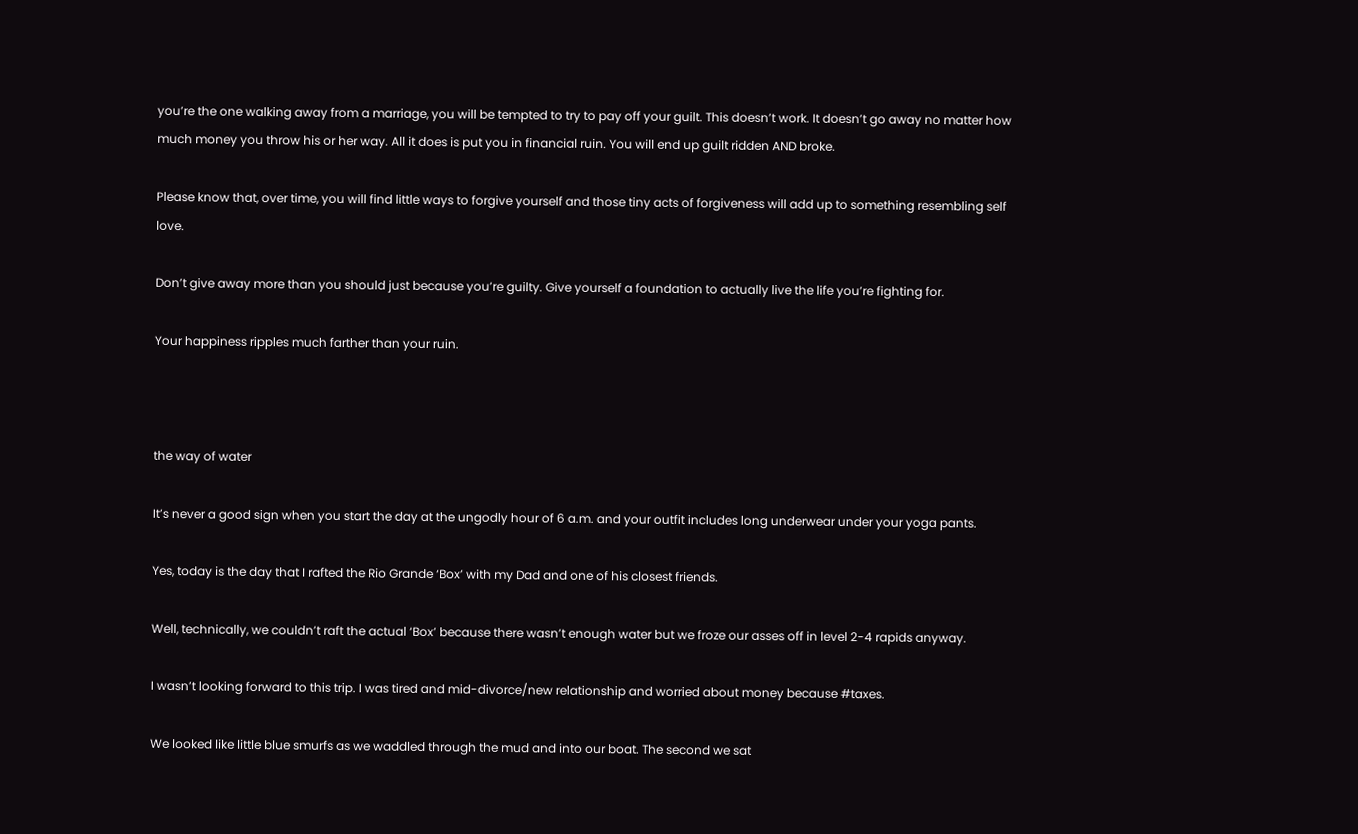you’re the one walking away from a marriage, you will be tempted to try to pay off your guilt. This doesn’t work. It doesn’t go away no matter how much money you throw his or her way. All it does is put you in financial ruin. You will end up guilt ridden AND broke.

Please know that, over time, you will find little ways to forgive yourself and those tiny acts of forgiveness will add up to something resembling self love.

Don’t give away more than you should just because you’re guilty. Give yourself a foundation to actually live the life you’re fighting for.

Your happiness ripples much farther than your ruin.



the way of water

It’s never a good sign when you start the day at the ungodly hour of 6 a.m. and your outfit includes long underwear under your yoga pants.

Yes, today is the day that I rafted the Rio Grande ‘Box’ with my Dad and one of his closest friends.

Well, technically, we couldn’t raft the actual ‘Box’ because there wasn’t enough water but we froze our asses off in level 2-4 rapids anyway.

I wasn’t looking forward to this trip. I was tired and mid-divorce/new relationship and worried about money because #taxes.

We looked like little blue smurfs as we waddled through the mud and into our boat. The second we sat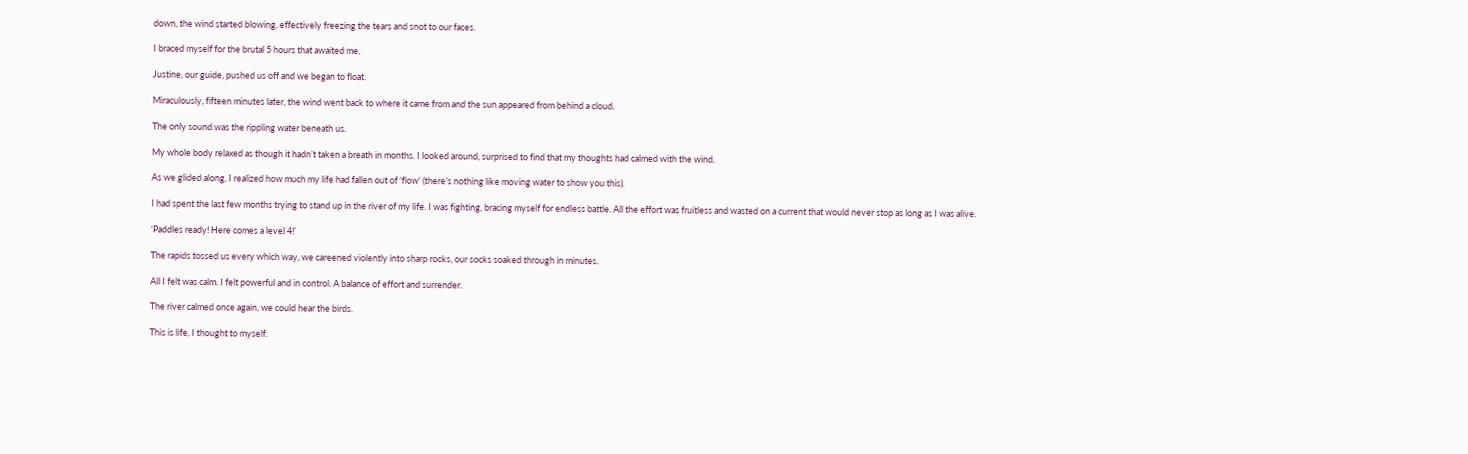down, the wind started blowing, effectively freezing the tears and snot to our faces.

I braced myself for the brutal 5 hours that awaited me.

Justine, our guide, pushed us off and we began to float.

Miraculously, fifteen minutes later, the wind went back to where it came from and the sun appeared from behind a cloud.

The only sound was the rippling water beneath us.

My whole body relaxed as though it hadn’t taken a breath in months. I looked around, surprised to find that my thoughts had calmed with the wind.

As we glided along, I realized how much my life had fallen out of ‘flow’ (there’s nothing like moving water to show you this).

I had spent the last few months trying to stand up in the river of my life. I was fighting, bracing myself for endless battle. All the effort was fruitless and wasted on a current that would never stop as long as I was alive.

‘Paddles ready! Here comes a level 4!’

The rapids tossed us every which way, we careened violently into sharp rocks, our socks soaked through in minutes.

All I felt was calm. I felt powerful and in control. A balance of effort and surrender.

The river calmed once again, we could hear the birds.

This is life, I thought to myself.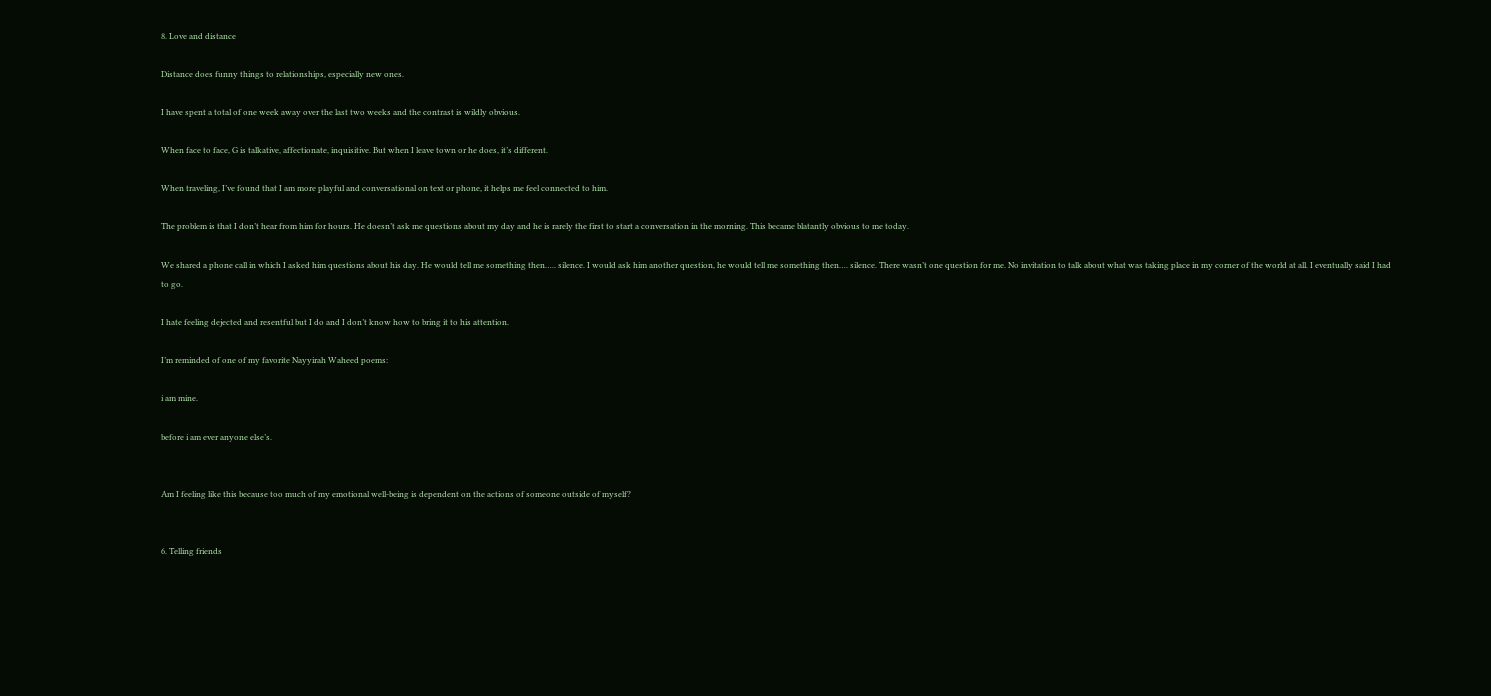8. Love and distance

Distance does funny things to relationships, especially new ones.

I have spent a total of one week away over the last two weeks and the contrast is wildly obvious.

When face to face, G is talkative, affectionate, inquisitive. But when I leave town or he does, it’s different.

When traveling, I’ve found that I am more playful and conversational on text or phone, it helps me feel connected to him.

The problem is that I don’t hear from him for hours. He doesn’t ask me questions about my day and he is rarely the first to start a conversation in the morning. This became blatantly obvious to me today.

We shared a phone call in which I asked him questions about his day. He would tell me something then….. silence. I would ask him another question, he would tell me something then…. silence. There wasn’t one question for me. No invitation to talk about what was taking place in my corner of the world at all. I eventually said I had to go.

I hate feeling dejected and resentful but I do and I don’t know how to bring it to his attention.

I’m reminded of one of my favorite Nayyirah Waheed poems:

i am mine.

before i am ever anyone else’s.


Am I feeling like this because too much of my emotional well-being is dependent on the actions of someone outside of myself?


6. Telling friends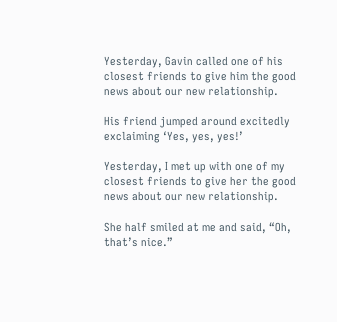Yesterday, Gavin called one of his closest friends to give him the good news about our new relationship.

His friend jumped around excitedly exclaiming ‘Yes, yes, yes!’

Yesterday, I met up with one of my closest friends to give her the good news about our new relationship.

She half smiled at me and said, “Oh, that’s nice.”